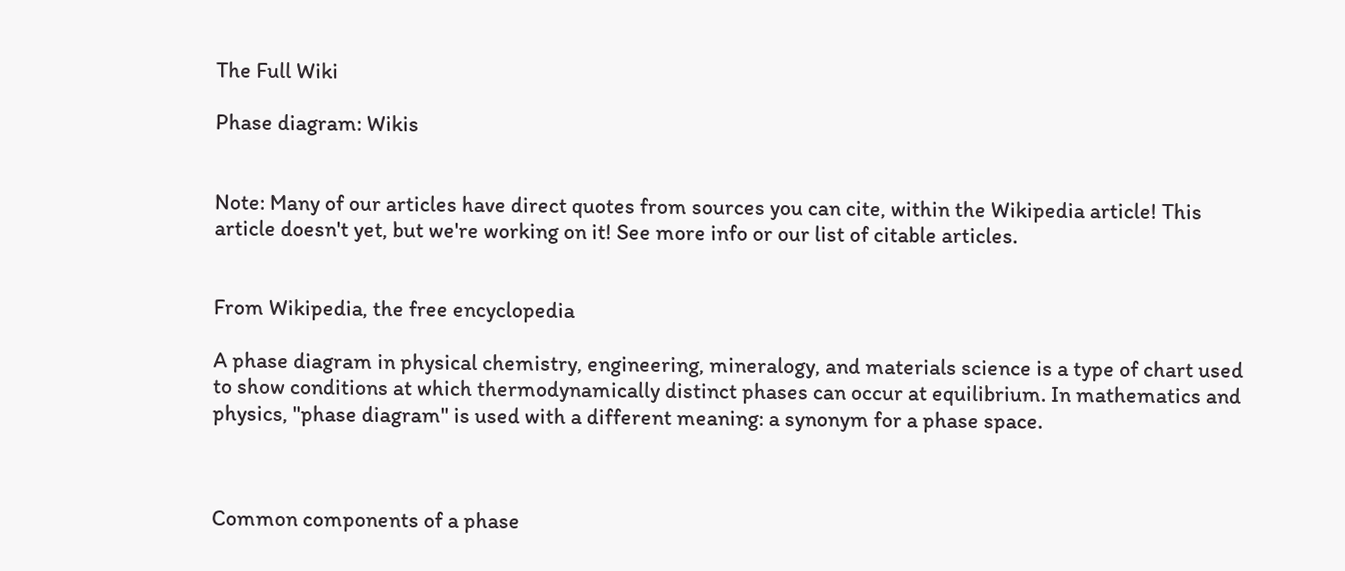The Full Wiki

Phase diagram: Wikis


Note: Many of our articles have direct quotes from sources you can cite, within the Wikipedia article! This article doesn't yet, but we're working on it! See more info or our list of citable articles.


From Wikipedia, the free encyclopedia

A phase diagram in physical chemistry, engineering, mineralogy, and materials science is a type of chart used to show conditions at which thermodynamically distinct phases can occur at equilibrium. In mathematics and physics, "phase diagram" is used with a different meaning: a synonym for a phase space.



Common components of a phase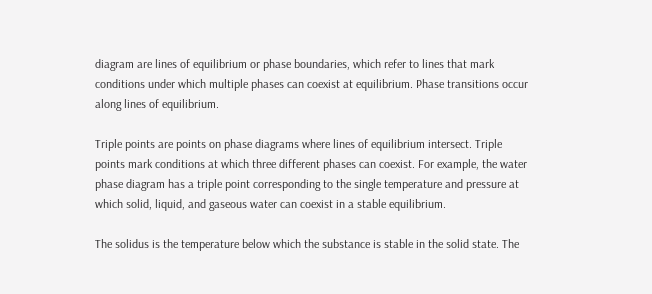diagram are lines of equilibrium or phase boundaries, which refer to lines that mark conditions under which multiple phases can coexist at equilibrium. Phase transitions occur along lines of equilibrium.

Triple points are points on phase diagrams where lines of equilibrium intersect. Triple points mark conditions at which three different phases can coexist. For example, the water phase diagram has a triple point corresponding to the single temperature and pressure at which solid, liquid, and gaseous water can coexist in a stable equilibrium.

The solidus is the temperature below which the substance is stable in the solid state. The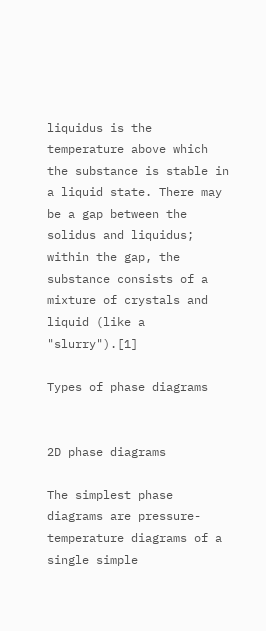liquidus is the temperature above which the substance is stable in a liquid state. There may be a gap between the solidus and liquidus; within the gap, the substance consists of a mixture of crystals and liquid (like a "slurry").[1]

Types of phase diagrams


2D phase diagrams

The simplest phase diagrams are pressure-temperature diagrams of a single simple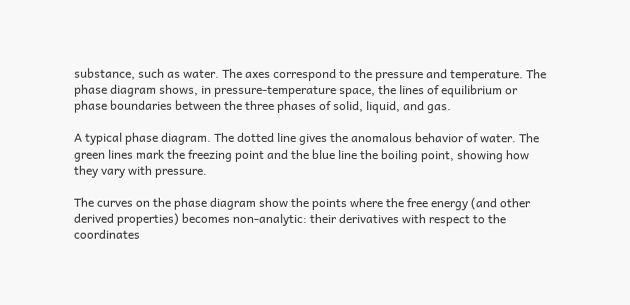substance, such as water. The axes correspond to the pressure and temperature. The phase diagram shows, in pressure-temperature space, the lines of equilibrium or phase boundaries between the three phases of solid, liquid, and gas.

A typical phase diagram. The dotted line gives the anomalous behavior of water. The green lines mark the freezing point and the blue line the boiling point, showing how they vary with pressure.

The curves on the phase diagram show the points where the free energy (and other derived properties) becomes non-analytic: their derivatives with respect to the coordinates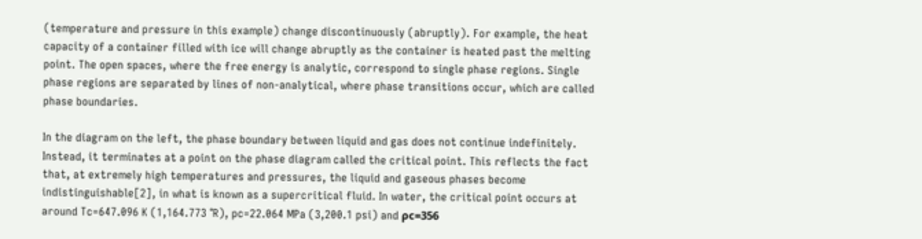(temperature and pressure in this example) change discontinuously (abruptly). For example, the heat capacity of a container filled with ice will change abruptly as the container is heated past the melting point. The open spaces, where the free energy is analytic, correspond to single phase regions. Single phase regions are separated by lines of non-analytical, where phase transitions occur, which are called phase boundaries.

In the diagram on the left, the phase boundary between liquid and gas does not continue indefinitely. Instead, it terminates at a point on the phase diagram called the critical point. This reflects the fact that, at extremely high temperatures and pressures, the liquid and gaseous phases become indistinguishable[2], in what is known as a supercritical fluid. In water, the critical point occurs at around Tc=647.096 K (1,164.773 °R), pc=22.064 MPa (3,200.1 psi) and ρc=356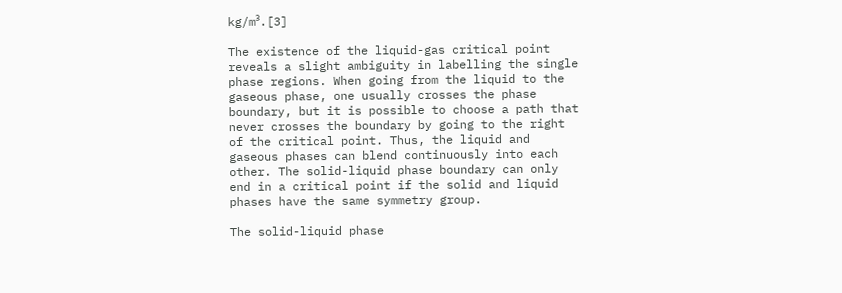kg/m³.[3]

The existence of the liquid-gas critical point reveals a slight ambiguity in labelling the single phase regions. When going from the liquid to the gaseous phase, one usually crosses the phase boundary, but it is possible to choose a path that never crosses the boundary by going to the right of the critical point. Thus, the liquid and gaseous phases can blend continuously into each other. The solid-liquid phase boundary can only end in a critical point if the solid and liquid phases have the same symmetry group.

The solid-liquid phase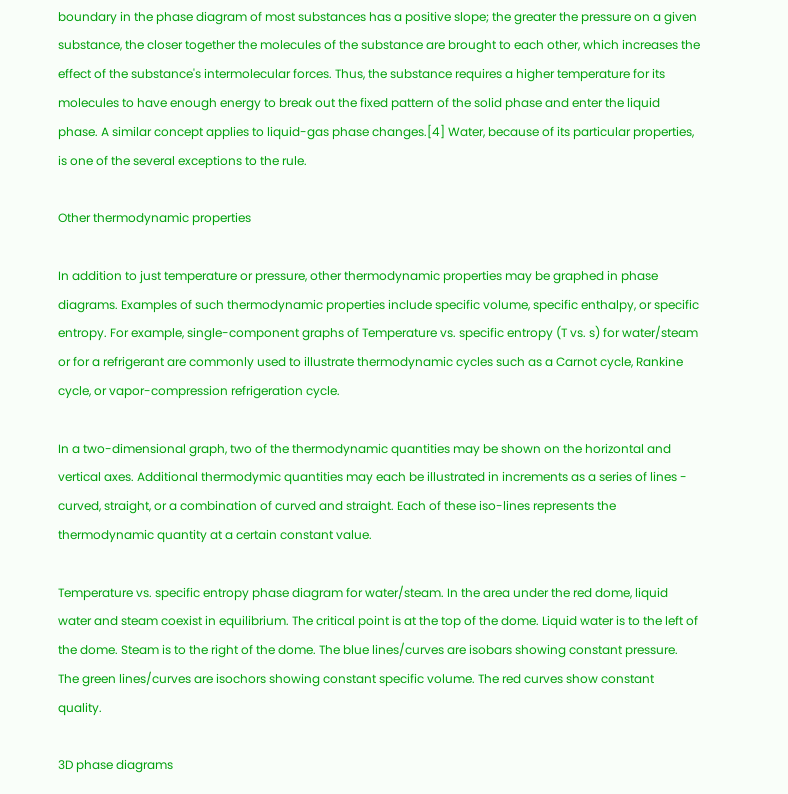boundary in the phase diagram of most substances has a positive slope; the greater the pressure on a given substance, the closer together the molecules of the substance are brought to each other, which increases the effect of the substance's intermolecular forces. Thus, the substance requires a higher temperature for its molecules to have enough energy to break out the fixed pattern of the solid phase and enter the liquid phase. A similar concept applies to liquid-gas phase changes.[4] Water, because of its particular properties, is one of the several exceptions to the rule.

Other thermodynamic properties

In addition to just temperature or pressure, other thermodynamic properties may be graphed in phase diagrams. Examples of such thermodynamic properties include specific volume, specific enthalpy, or specific entropy. For example, single-component graphs of Temperature vs. specific entropy (T vs. s) for water/steam or for a refrigerant are commonly used to illustrate thermodynamic cycles such as a Carnot cycle, Rankine cycle, or vapor-compression refrigeration cycle.

In a two-dimensional graph, two of the thermodynamic quantities may be shown on the horizontal and vertical axes. Additional thermodymic quantities may each be illustrated in increments as a series of lines - curved, straight, or a combination of curved and straight. Each of these iso-lines represents the thermodynamic quantity at a certain constant value.

Temperature vs. specific entropy phase diagram for water/steam. In the area under the red dome, liquid water and steam coexist in equilibrium. The critical point is at the top of the dome. Liquid water is to the left of the dome. Steam is to the right of the dome. The blue lines/curves are isobars showing constant pressure. The green lines/curves are isochors showing constant specific volume. The red curves show constant quality.

3D phase diagrams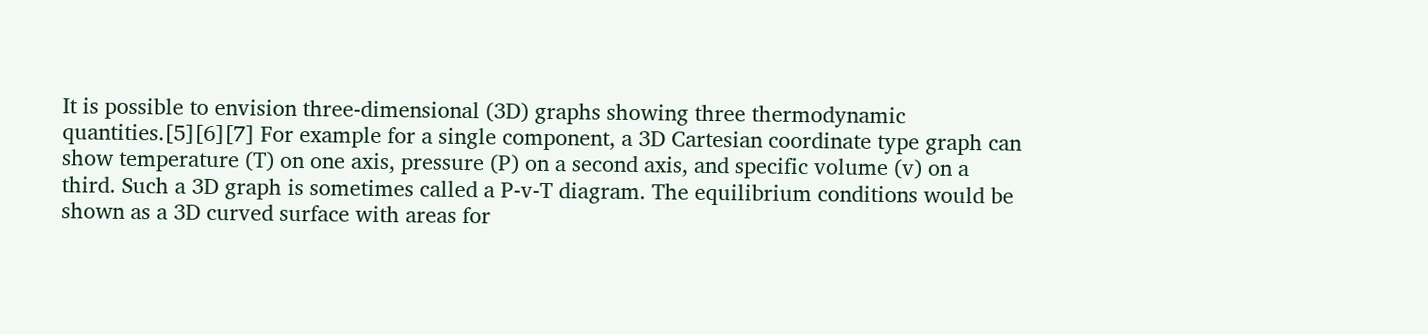It is possible to envision three-dimensional (3D) graphs showing three thermodynamic quantities.[5][6][7] For example for a single component, a 3D Cartesian coordinate type graph can show temperature (T) on one axis, pressure (P) on a second axis, and specific volume (v) on a third. Such a 3D graph is sometimes called a P-v-T diagram. The equilibrium conditions would be shown as a 3D curved surface with areas for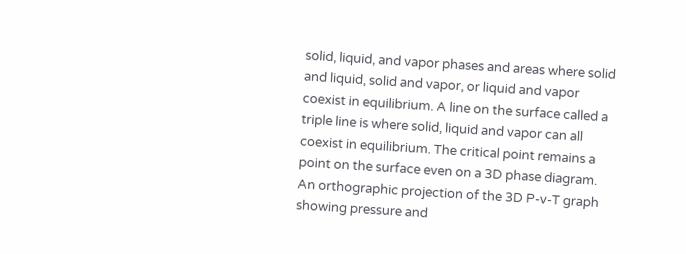solid, liquid, and vapor phases and areas where solid and liquid, solid and vapor, or liquid and vapor coexist in equilibrium. A line on the surface called a triple line is where solid, liquid and vapor can all coexist in equilibrium. The critical point remains a point on the surface even on a 3D phase diagram. An orthographic projection of the 3D P-v-T graph showing pressure and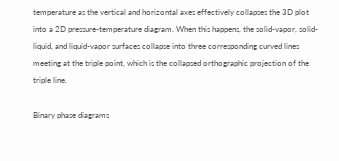temperature as the vertical and horizontal axes effectively collapses the 3D plot into a 2D pressure-temperature diagram. When this happens, the solid-vapor, solid-liquid, and liquid-vapor surfaces collapse into three corresponding curved lines meeting at the triple point, which is the collapsed orthographic projection of the triple line.

Binary phase diagrams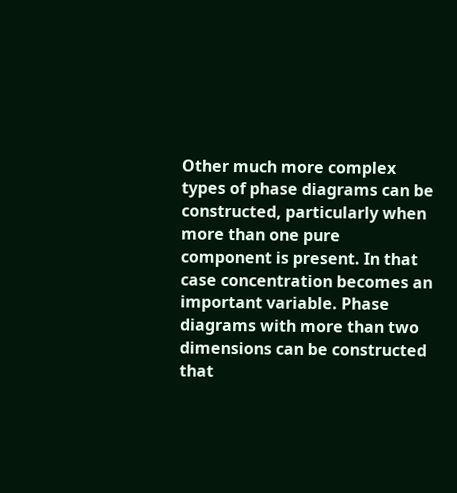Other much more complex types of phase diagrams can be constructed, particularly when more than one pure component is present. In that case concentration becomes an important variable. Phase diagrams with more than two dimensions can be constructed that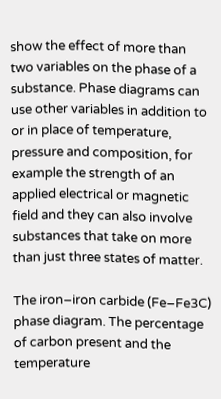show the effect of more than two variables on the phase of a substance. Phase diagrams can use other variables in addition to or in place of temperature, pressure and composition, for example the strength of an applied electrical or magnetic field and they can also involve substances that take on more than just three states of matter.

The iron–iron carbide (Fe–Fe3C) phase diagram. The percentage of carbon present and the temperature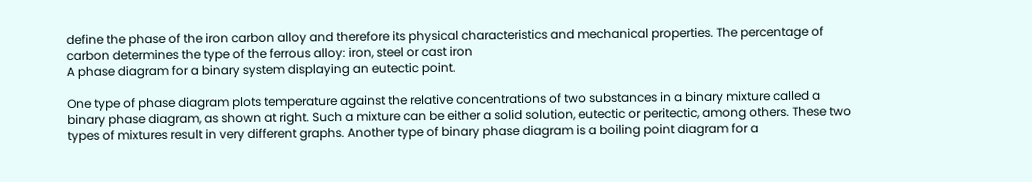define the phase of the iron carbon alloy and therefore its physical characteristics and mechanical properties. The percentage of carbon determines the type of the ferrous alloy: iron, steel or cast iron
A phase diagram for a binary system displaying an eutectic point.

One type of phase diagram plots temperature against the relative concentrations of two substances in a binary mixture called a binary phase diagram, as shown at right. Such a mixture can be either a solid solution, eutectic or peritectic, among others. These two types of mixtures result in very different graphs. Another type of binary phase diagram is a boiling point diagram for a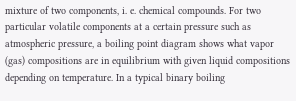mixture of two components, i. e. chemical compounds. For two particular volatile components at a certain pressure such as atmospheric pressure, a boiling point diagram shows what vapor (gas) compositions are in equilibrium with given liquid compositions depending on temperature. In a typical binary boiling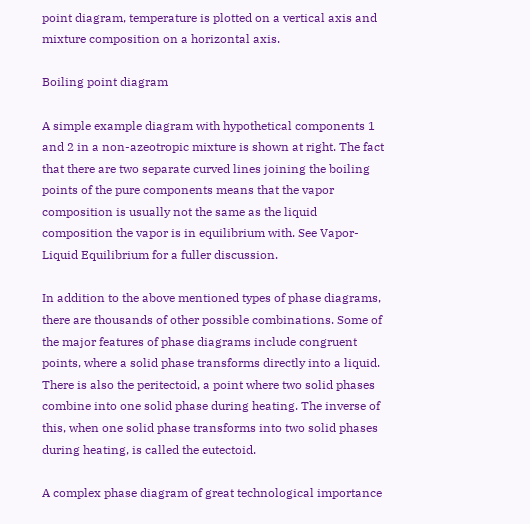point diagram, temperature is plotted on a vertical axis and mixture composition on a horizontal axis.

Boiling point diagram

A simple example diagram with hypothetical components 1 and 2 in a non-azeotropic mixture is shown at right. The fact that there are two separate curved lines joining the boiling points of the pure components means that the vapor composition is usually not the same as the liquid composition the vapor is in equilibrium with. See Vapor-Liquid Equilibrium for a fuller discussion.

In addition to the above mentioned types of phase diagrams, there are thousands of other possible combinations. Some of the major features of phase diagrams include congruent points, where a solid phase transforms directly into a liquid. There is also the peritectoid, a point where two solid phases combine into one solid phase during heating. The inverse of this, when one solid phase transforms into two solid phases during heating, is called the eutectoid.

A complex phase diagram of great technological importance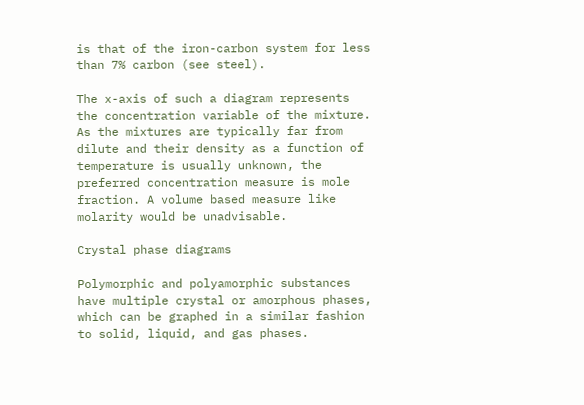is that of the iron-carbon system for less than 7% carbon (see steel).

The x-axis of such a diagram represents the concentration variable of the mixture. As the mixtures are typically far from dilute and their density as a function of temperature is usually unknown, the preferred concentration measure is mole fraction. A volume based measure like molarity would be unadvisable.

Crystal phase diagrams

Polymorphic and polyamorphic substances have multiple crystal or amorphous phases, which can be graphed in a similar fashion to solid, liquid, and gas phases.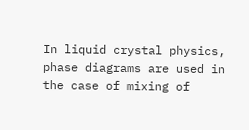In liquid crystal physics, phase diagrams are used in the case of mixing of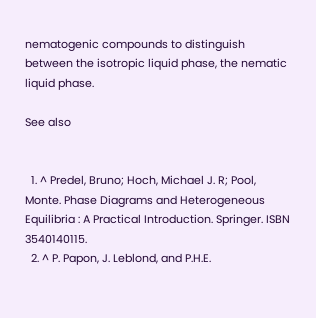nematogenic compounds to distinguish between the isotropic liquid phase, the nematic liquid phase.

See also


  1. ^ Predel, Bruno; Hoch, Michael J. R; Pool, Monte. Phase Diagrams and Heterogeneous Equilibria : A Practical Introduction. Springer. ISBN 3540140115.
  2. ^ P. Papon, J. Leblond, and P.H.E.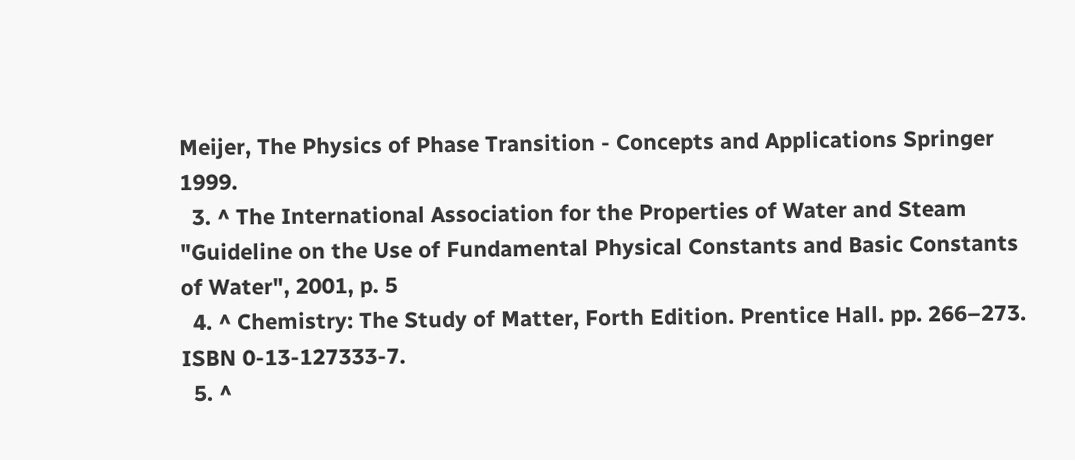Meijer, The Physics of Phase Transition - Concepts and Applications Springer 1999.
  3. ^ The International Association for the Properties of Water and Steam "Guideline on the Use of Fundamental Physical Constants and Basic Constants of Water", 2001, p. 5
  4. ^ Chemistry: The Study of Matter, Forth Edition. Prentice Hall. pp. 266–273. ISBN 0-13-127333-7.
  5. ^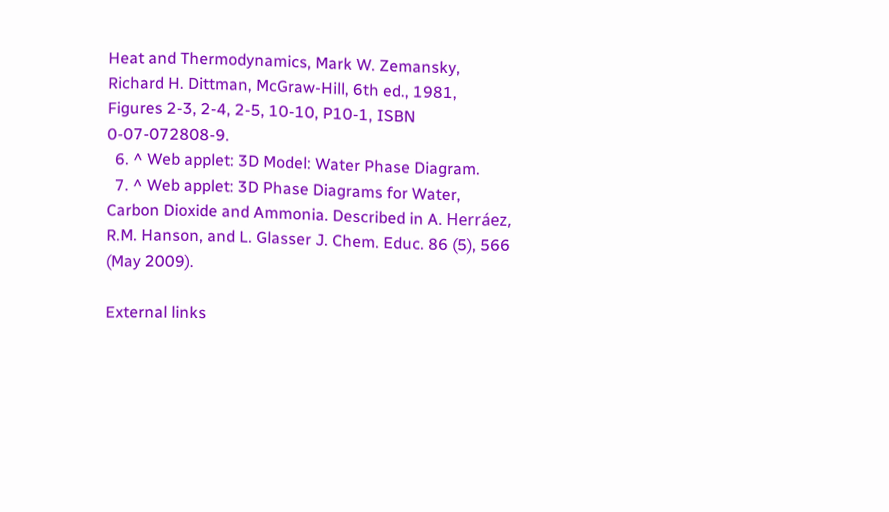Heat and Thermodynamics, Mark W. Zemansky, Richard H. Dittman, McGraw-Hill, 6th ed., 1981, Figures 2-3, 2-4, 2-5, 10-10, P10-1, ISBN 0-07-072808-9.
  6. ^ Web applet: 3D Model: Water Phase Diagram.
  7. ^ Web applet: 3D Phase Diagrams for Water, Carbon Dioxide and Ammonia. Described in A. Herráez, R.M. Hanson, and L. Glasser J. Chem. Educ. 86 (5), 566 (May 2009).

External links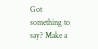Got something to say? Make a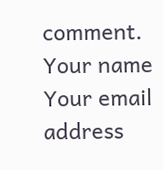comment.
Your name
Your email address